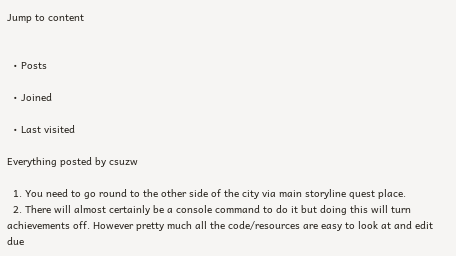Jump to content


  • Posts

  • Joined

  • Last visited

Everything posted by csuzw

  1. You need to go round to the other side of the city via main storyline quest place.
  2. There will almost certainly be a console command to do it but doing this will turn achievements off. However pretty much all the code/resources are easy to look at and edit due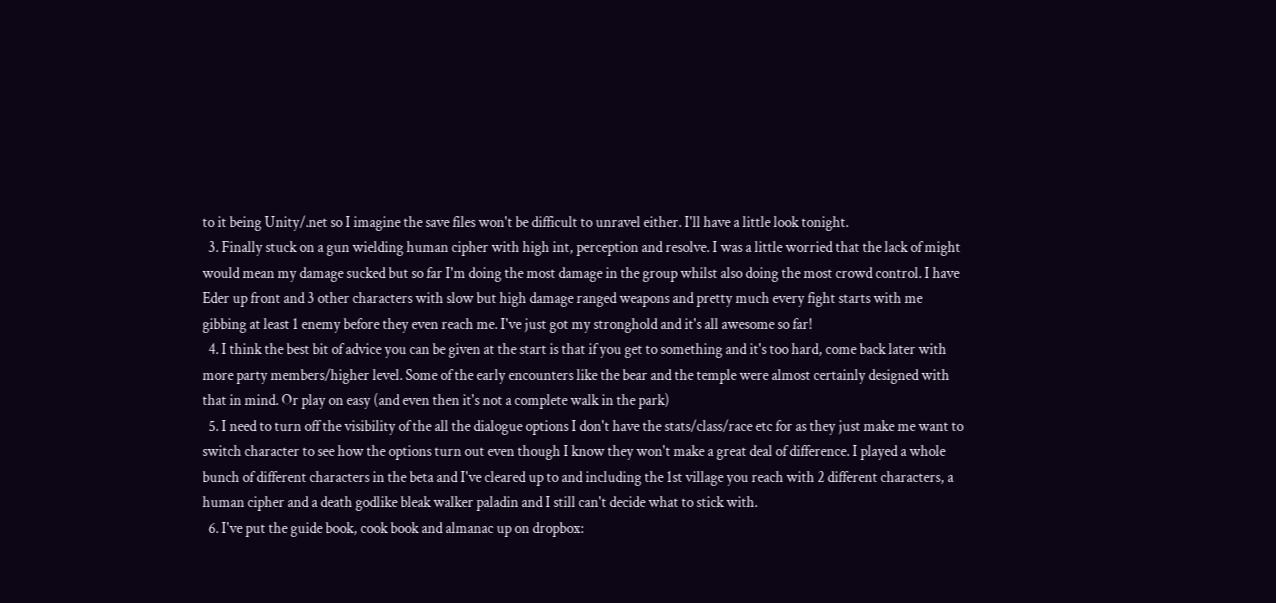to it being Unity/.net so I imagine the save files won't be difficult to unravel either. I'll have a little look tonight.
  3. Finally stuck on a gun wielding human cipher with high int, perception and resolve. I was a little worried that the lack of might would mean my damage sucked but so far I'm doing the most damage in the group whilst also doing the most crowd control. I have Eder up front and 3 other characters with slow but high damage ranged weapons and pretty much every fight starts with me gibbing at least 1 enemy before they even reach me. I've just got my stronghold and it's all awesome so far!
  4. I think the best bit of advice you can be given at the start is that if you get to something and it's too hard, come back later with more party members/higher level. Some of the early encounters like the bear and the temple were almost certainly designed with that in mind. Or play on easy (and even then it's not a complete walk in the park)
  5. I need to turn off the visibility of the all the dialogue options I don't have the stats/class/race etc for as they just make me want to switch character to see how the options turn out even though I know they won't make a great deal of difference. I played a whole bunch of different characters in the beta and I've cleared up to and including the 1st village you reach with 2 different characters, a human cipher and a death godlike bleak walker paladin and I still can't decide what to stick with.
  6. I've put the guide book, cook book and almanac up on dropbox: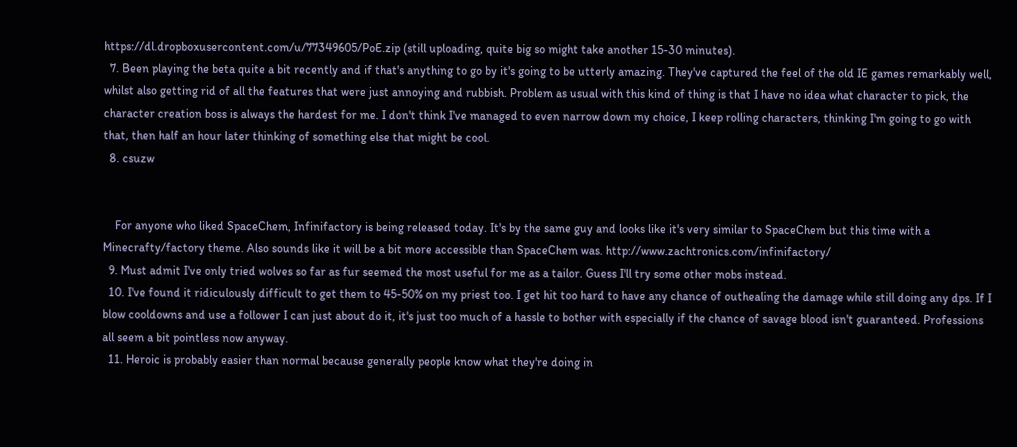https://dl.dropboxusercontent.com/u/77349605/PoE.zip (still uploading, quite big so might take another 15-30 minutes).
  7. Been playing the beta quite a bit recently and if that's anything to go by it's going to be utterly amazing. They've captured the feel of the old IE games remarkably well, whilst also getting rid of all the features that were just annoying and rubbish. Problem as usual with this kind of thing is that I have no idea what character to pick, the character creation boss is always the hardest for me. I don't think I've managed to even narrow down my choice, I keep rolling characters, thinking I'm going to go with that, then half an hour later thinking of something else that might be cool.
  8. csuzw


    For anyone who liked SpaceChem, Infinifactory is being released today. It's by the same guy and looks like it's very similar to SpaceChem but this time with a Minecrafty/factory theme. Also sounds like it will be a bit more accessible than SpaceChem was. http://www.zachtronics.com/infinifactory/
  9. Must admit I've only tried wolves so far as fur seemed the most useful for me as a tailor. Guess I'll try some other mobs instead.
  10. I've found it ridiculously difficult to get them to 45-50% on my priest too. I get hit too hard to have any chance of outhealing the damage while still doing any dps. If I blow cooldowns and use a follower I can just about do it, it's just too much of a hassle to bother with especially if the chance of savage blood isn't guaranteed. Professions all seem a bit pointless now anyway.
  11. Heroic is probably easier than normal because generally people know what they're doing in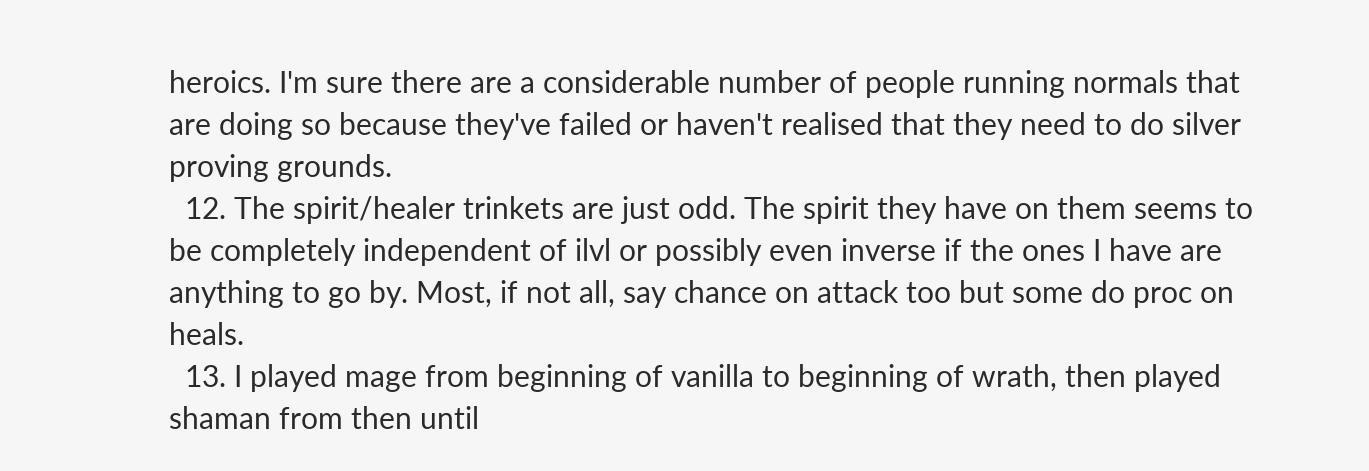heroics. I'm sure there are a considerable number of people running normals that are doing so because they've failed or haven't realised that they need to do silver proving grounds.
  12. The spirit/healer trinkets are just odd. The spirit they have on them seems to be completely independent of ilvl or possibly even inverse if the ones I have are anything to go by. Most, if not all, say chance on attack too but some do proc on heals.
  13. I played mage from beginning of vanilla to beginning of wrath, then played shaman from then until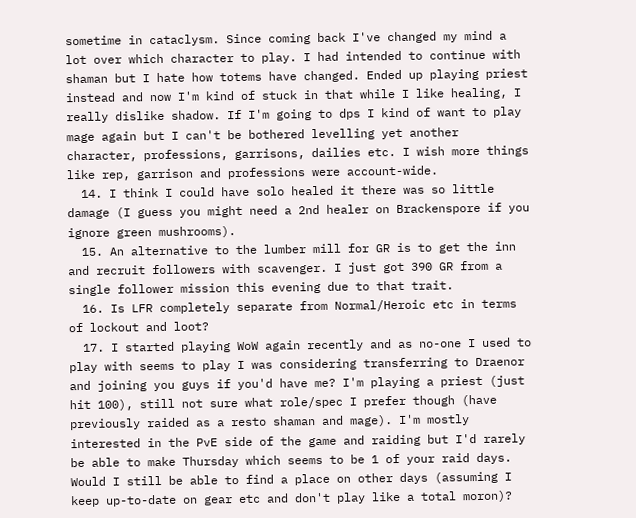sometime in cataclysm. Since coming back I've changed my mind a lot over which character to play. I had intended to continue with shaman but I hate how totems have changed. Ended up playing priest instead and now I'm kind of stuck in that while I like healing, I really dislike shadow. If I'm going to dps I kind of want to play mage again but I can't be bothered levelling yet another character, professions, garrisons, dailies etc. I wish more things like rep, garrison and professions were account-wide.
  14. I think I could have solo healed it there was so little damage (I guess you might need a 2nd healer on Brackenspore if you ignore green mushrooms).
  15. An alternative to the lumber mill for GR is to get the inn and recruit followers with scavenger. I just got 390 GR from a single follower mission this evening due to that trait.
  16. Is LFR completely separate from Normal/Heroic etc in terms of lockout and loot?
  17. I started playing WoW again recently and as no-one I used to play with seems to play I was considering transferring to Draenor and joining you guys if you'd have me? I'm playing a priest (just hit 100), still not sure what role/spec I prefer though (have previously raided as a resto shaman and mage). I'm mostly interested in the PvE side of the game and raiding but I'd rarely be able to make Thursday which seems to be 1 of your raid days. Would I still be able to find a place on other days (assuming I keep up-to-date on gear etc and don't play like a total moron)?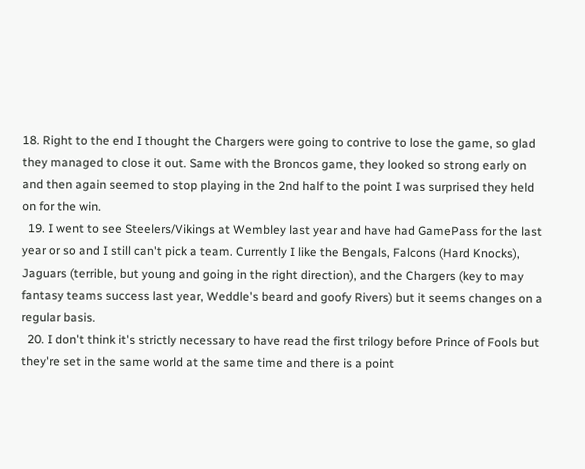18. Right to the end I thought the Chargers were going to contrive to lose the game, so glad they managed to close it out. Same with the Broncos game, they looked so strong early on and then again seemed to stop playing in the 2nd half to the point I was surprised they held on for the win.
  19. I went to see Steelers/Vikings at Wembley last year and have had GamePass for the last year or so and I still can't pick a team. Currently I like the Bengals, Falcons (Hard Knocks), Jaguars (terrible, but young and going in the right direction), and the Chargers (key to may fantasy teams success last year, Weddle's beard and goofy Rivers) but it seems changes on a regular basis.
  20. I don't think it's strictly necessary to have read the first trilogy before Prince of Fools but they're set in the same world at the same time and there is a point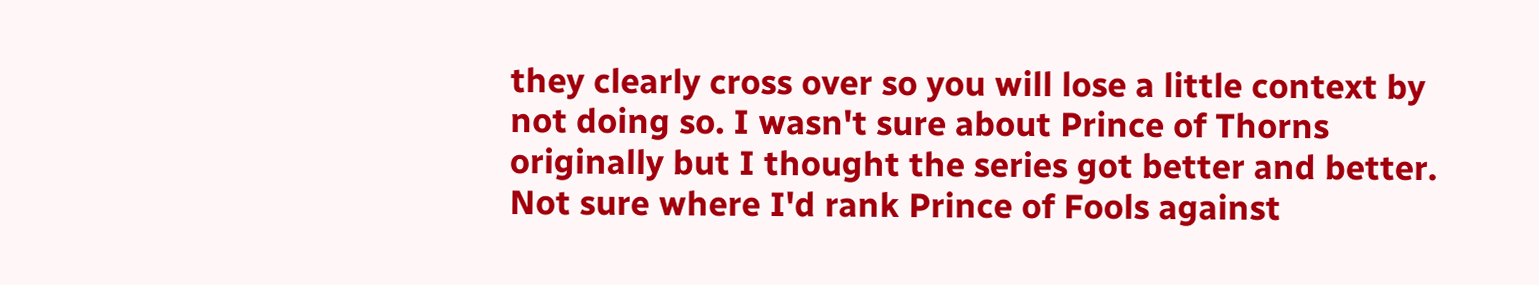they clearly cross over so you will lose a little context by not doing so. I wasn't sure about Prince of Thorns originally but I thought the series got better and better. Not sure where I'd rank Prince of Fools against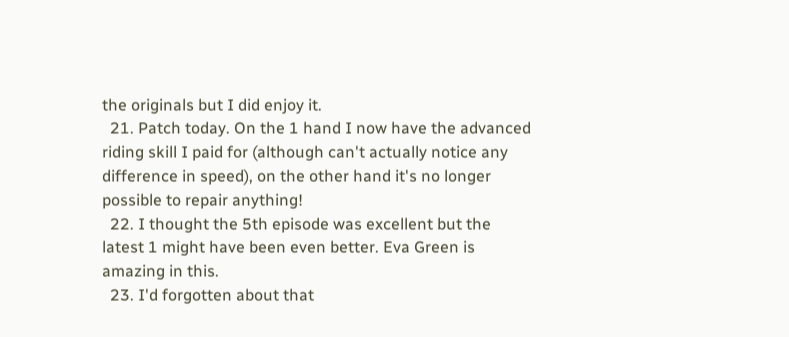the originals but I did enjoy it.
  21. Patch today. On the 1 hand I now have the advanced riding skill I paid for (although can't actually notice any difference in speed), on the other hand it's no longer possible to repair anything!
  22. I thought the 5th episode was excellent but the latest 1 might have been even better. Eva Green is amazing in this.
  23. I'd forgotten about that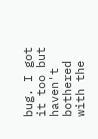bug. I got it too but haven't bothered with the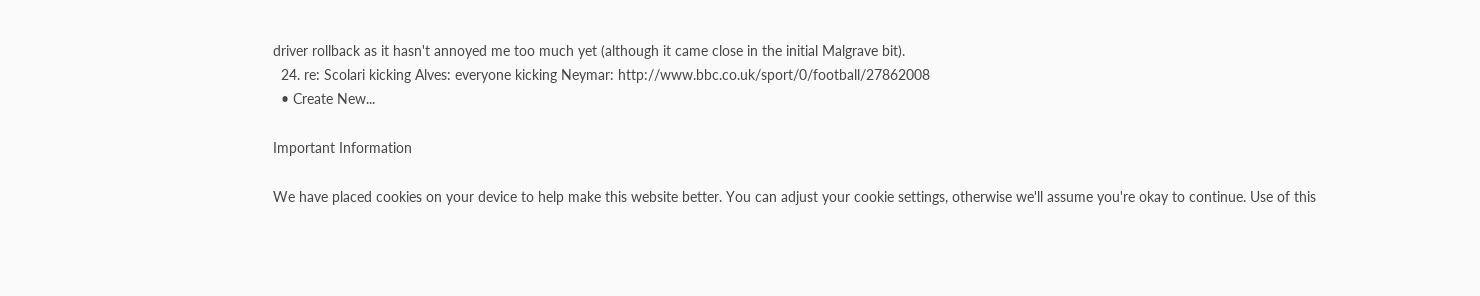driver rollback as it hasn't annoyed me too much yet (although it came close in the initial Malgrave bit).
  24. re: Scolari kicking Alves: everyone kicking Neymar: http://www.bbc.co.uk/sport/0/football/27862008
  • Create New...

Important Information

We have placed cookies on your device to help make this website better. You can adjust your cookie settings, otherwise we'll assume you're okay to continue. Use of this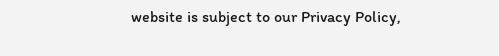website is subject to our Privacy Policy,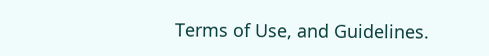Terms of Use, and Guidelines.